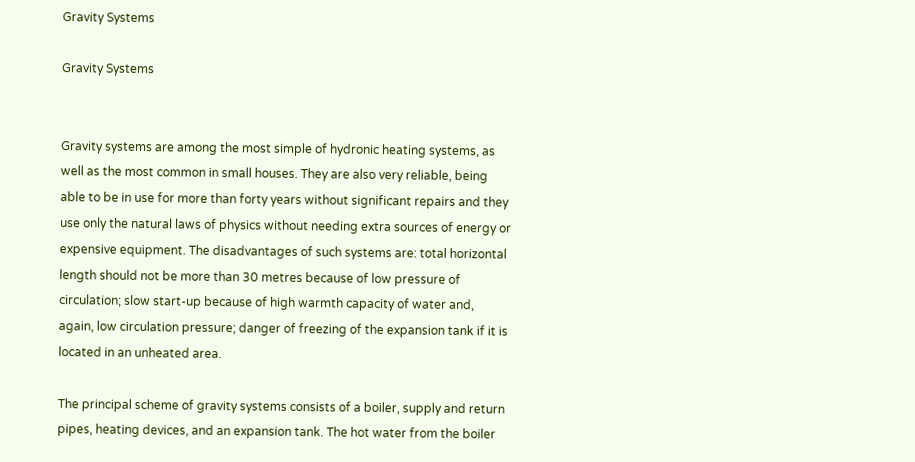Gravity Systems

Gravity Systems


Gravity systems are among the most simple of hydronic heating systems, as well as the most common in small houses. They are also very reliable, being able to be in use for more than forty years without significant repairs and they use only the natural laws of physics without needing extra sources of energy or expensive equipment. The disadvantages of such systems are: total horizontal length should not be more than 30 metres because of low pressure of circulation; slow start-up because of high warmth capacity of water and, again, low circulation pressure; danger of freezing of the expansion tank if it is located in an unheated area.

The principal scheme of gravity systems consists of a boiler, supply and return pipes, heating devices, and an expansion tank. The hot water from the boiler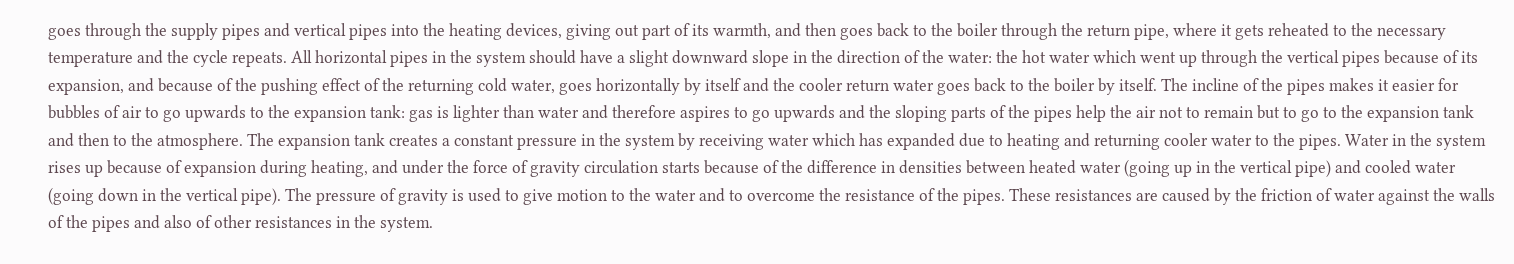goes through the supply pipes and vertical pipes into the heating devices, giving out part of its warmth, and then goes back to the boiler through the return pipe, where it gets reheated to the necessary temperature and the cycle repeats. All horizontal pipes in the system should have a slight downward slope in the direction of the water: the hot water which went up through the vertical pipes because of its expansion, and because of the pushing effect of the returning cold water, goes horizontally by itself and the cooler return water goes back to the boiler by itself. The incline of the pipes makes it easier for bubbles of air to go upwards to the expansion tank: gas is lighter than water and therefore aspires to go upwards and the sloping parts of the pipes help the air not to remain but to go to the expansion tank and then to the atmosphere. The expansion tank creates a constant pressure in the system by receiving water which has expanded due to heating and returning cooler water to the pipes. Water in the system rises up because of expansion during heating, and under the force of gravity circulation starts because of the difference in densities between heated water (going up in the vertical pipe) and cooled water (going down in the vertical pipe). The pressure of gravity is used to give motion to the water and to overcome the resistance of the pipes. These resistances are caused by the friction of water against the walls of the pipes and also of other resistances in the system.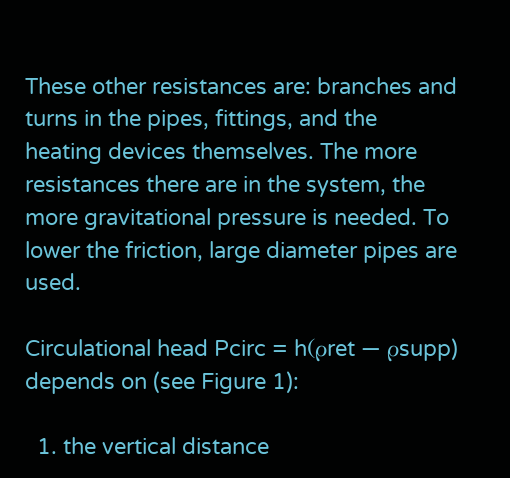These other resistances are: branches and turns in the pipes, fittings, and the heating devices themselves. The more resistances there are in the system, the more gravitational pressure is needed. To lower the friction, large diameter pipes are used.

Circulational head Pcirc = h(ρret — ρsupp) depends on (see Figure 1):

  1. the vertical distance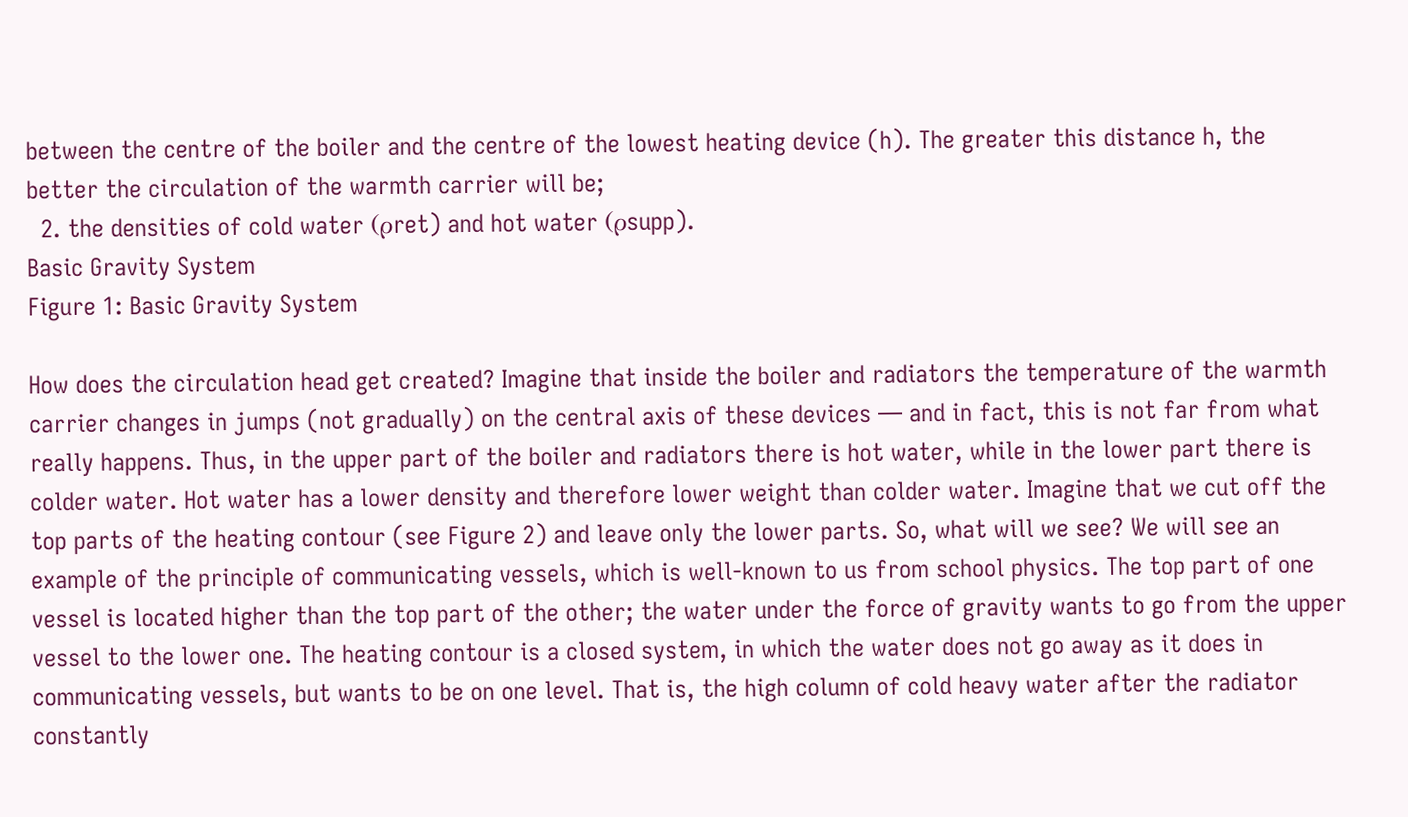between the centre of the boiler and the centre of the lowest heating device (h). The greater this distance h, the better the circulation of the warmth carrier will be;
  2. the densities of cold water (ρret) and hot water (ρsupp).
Basic Gravity System
Figure 1: Basic Gravity System

How does the circulation head get created? Imagine that inside the boiler and radiators the temperature of the warmth carrier changes in jumps (not gradually) on the central axis of these devices — and in fact, this is not far from what really happens. Thus, in the upper part of the boiler and radiators there is hot water, while in the lower part there is colder water. Hot water has a lower density and therefore lower weight than colder water. Imagine that we cut off the top parts of the heating contour (see Figure 2) and leave only the lower parts. So, what will we see? We will see an example of the principle of communicating vessels, which is well-known to us from school physics. The top part of one vessel is located higher than the top part of the other; the water under the force of gravity wants to go from the upper vessel to the lower one. The heating contour is a closed system, in which the water does not go away as it does in communicating vessels, but wants to be on one level. That is, the high column of cold heavy water after the radiator constantly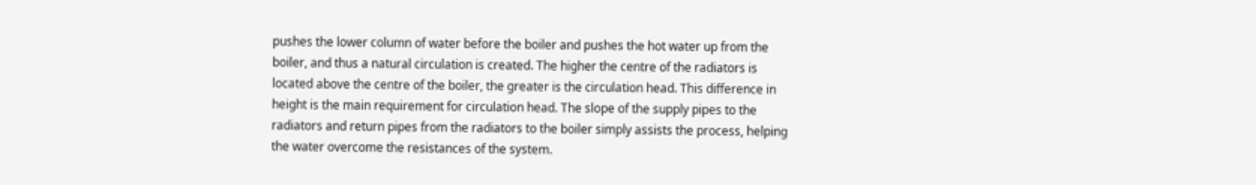pushes the lower column of water before the boiler and pushes the hot water up from the boiler, and thus a natural circulation is created. The higher the centre of the radiators is located above the centre of the boiler, the greater is the circulation head. This difference in height is the main requirement for circulation head. The slope of the supply pipes to the radiators and return pipes from the radiators to the boiler simply assists the process, helping the water overcome the resistances of the system.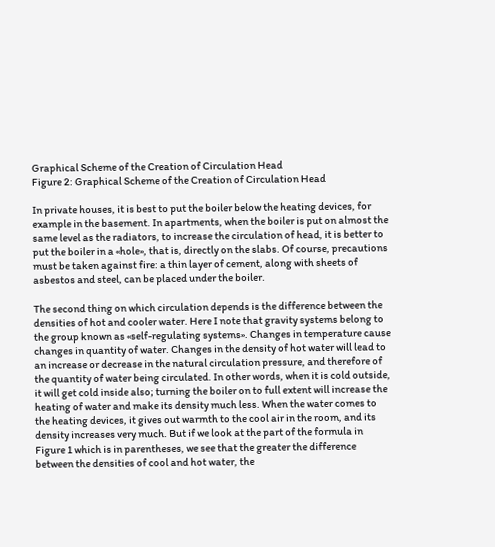Graphical Scheme of the Creation of Circulation Head
Figure 2: Graphical Scheme of the Creation of Circulation Head

In private houses, it is best to put the boiler below the heating devices, for example in the basement. In apartments, when the boiler is put on almost the same level as the radiators, to increase the circulation of head, it is better to put the boiler in a «hole», that is, directly on the slabs. Of course, precautions must be taken against fire: a thin layer of cement, along with sheets of asbestos and steel, can be placed under the boiler.

The second thing on which circulation depends is the difference between the densities of hot and cooler water. Here I note that gravity systems belong to the group known as «self-regulating systems». Changes in temperature cause changes in quantity of water. Changes in the density of hot water will lead to an increase or decrease in the natural circulation pressure, and therefore of the quantity of water being circulated. In other words, when it is cold outside, it will get cold inside also; turning the boiler on to full extent will increase the heating of water and make its density much less. When the water comes to the heating devices, it gives out warmth to the cool air in the room, and its density increases very much. But if we look at the part of the formula in Figure 1 which is in parentheses, we see that the greater the difference between the densities of cool and hot water, the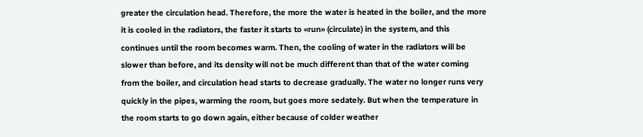greater the circulation head. Therefore, the more the water is heated in the boiler, and the more it is cooled in the radiators, the faster it starts to «run» (circulate) in the system, and this continues until the room becomes warm. Then, the cooling of water in the radiators will be slower than before, and its density will not be much different than that of the water coming from the boiler, and circulation head starts to decrease gradually. The water no longer runs very quickly in the pipes, warming the room, but goes more sedately. But when the temperature in the room starts to go down again, either because of colder weather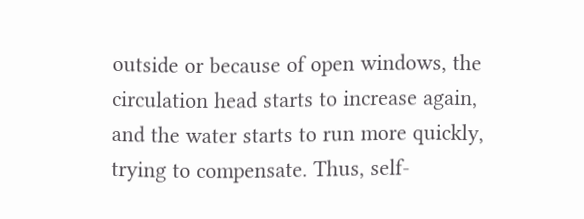outside or because of open windows, the circulation head starts to increase again, and the water starts to run more quickly, trying to compensate. Thus, self-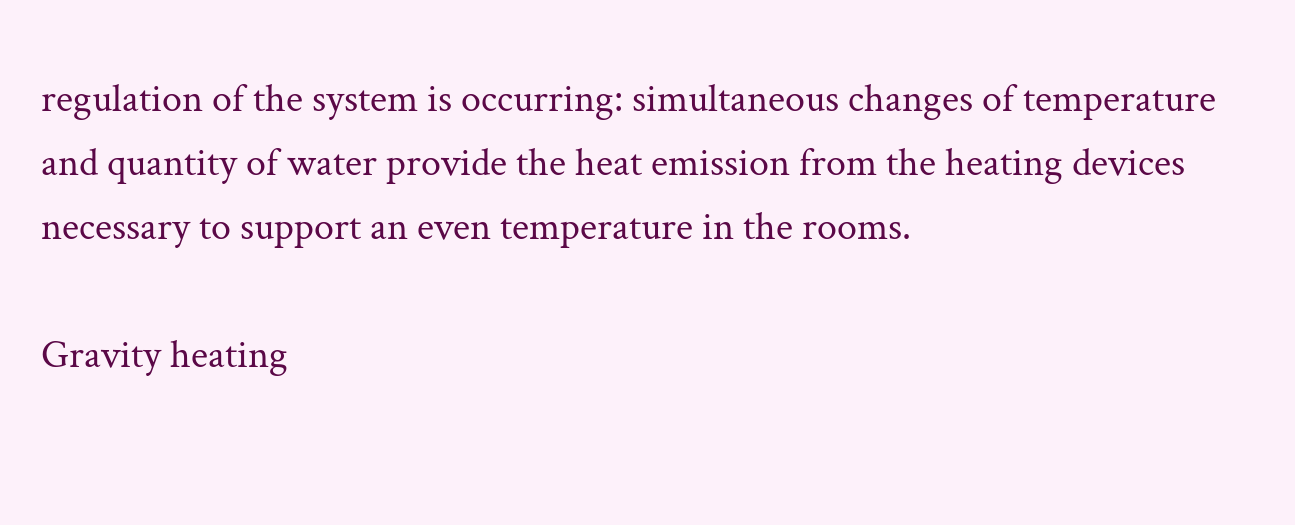regulation of the system is occurring: simultaneous changes of temperature and quantity of water provide the heat emission from the heating devices necessary to support an even temperature in the rooms.

Gravity heating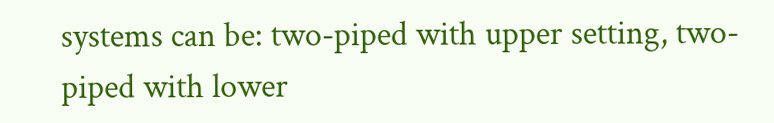systems can be: two-piped with upper setting, two-piped with lower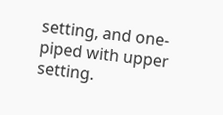setting, and one-piped with upper setting.